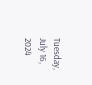Tuesday, July 16, 2024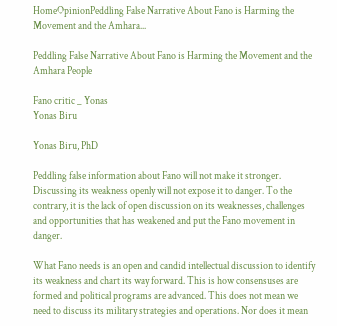HomeOpinionPeddling False Narrative About Fano is Harming the Movement and the Amhara...

Peddling False Narrative About Fano is Harming the Movement and the Amhara People

Fano critic _ Yonas
Yonas Biru

Yonas Biru, PhD

Peddling false information about Fano will not make it stronger. Discussing its weakness openly will not expose it to danger. To the contrary, it is the lack of open discussion on its weaknesses, challenges and opportunities that has weakened and put the Fano movement in danger.

What Fano needs is an open and candid intellectual discussion to identify its weakness and chart its way forward. This is how consensuses are formed and political programs are advanced. This does not mean we need to discuss its military strategies and operations. Nor does it mean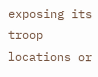exposing its troop locations or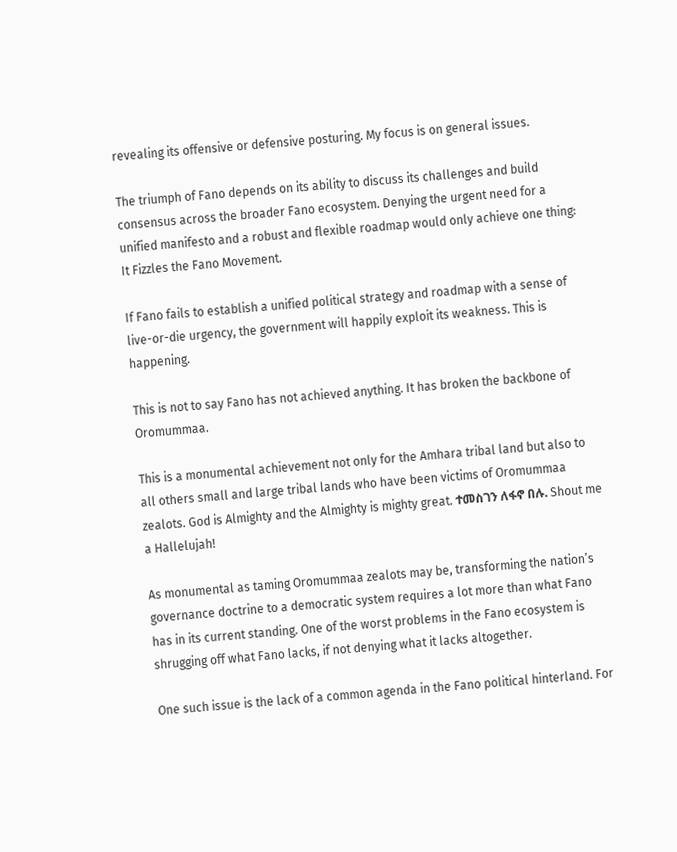revealing its offensive or defensive posturing. My focus is on general issues.

The triumph of Fano depends on its ability to discuss its challenges and build consensus across the broader Fano ecosystem. Denying the urgent need for a unified manifesto and a robust and flexible roadmap would only achieve one thing: It Fizzles the Fano Movement.

If Fano fails to establish a unified political strategy and roadmap with a sense of live-or-die urgency, the government will happily exploit its weakness. This is happening.

This is not to say Fano has not achieved anything. It has broken the backbone of Oromummaa.

This is a monumental achievement not only for the Amhara tribal land but also to all others small and large tribal lands who have been victims of Oromummaa zealots. God is Almighty and the Almighty is mighty great. ተመስገን ለፋኖ በሉ. Shout me a Hallelujah!

As monumental as taming Oromummaa zealots may be, transforming the nation’s governance doctrine to a democratic system requires a lot more than what Fano has in its current standing. One of the worst problems in the Fano ecosystem is shrugging off what Fano lacks, if not denying what it lacks altogether.

One such issue is the lack of a common agenda in the Fano political hinterland. For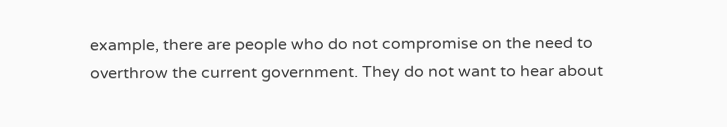example, there are people who do not compromise on the need to overthrow the current government. They do not want to hear about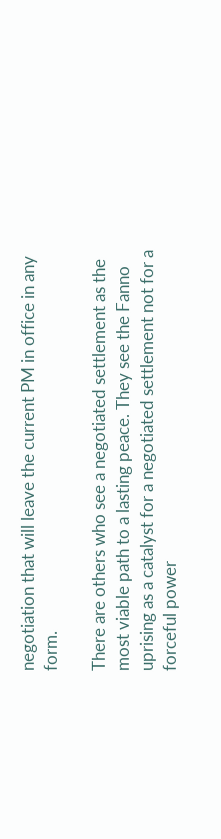negotiation that will leave the current PM in office in any form.

There are others who see a negotiated settlement as the most viable path to a lasting peace. They see the Fanno uprising as a catalyst for a negotiated settlement not for a forceful power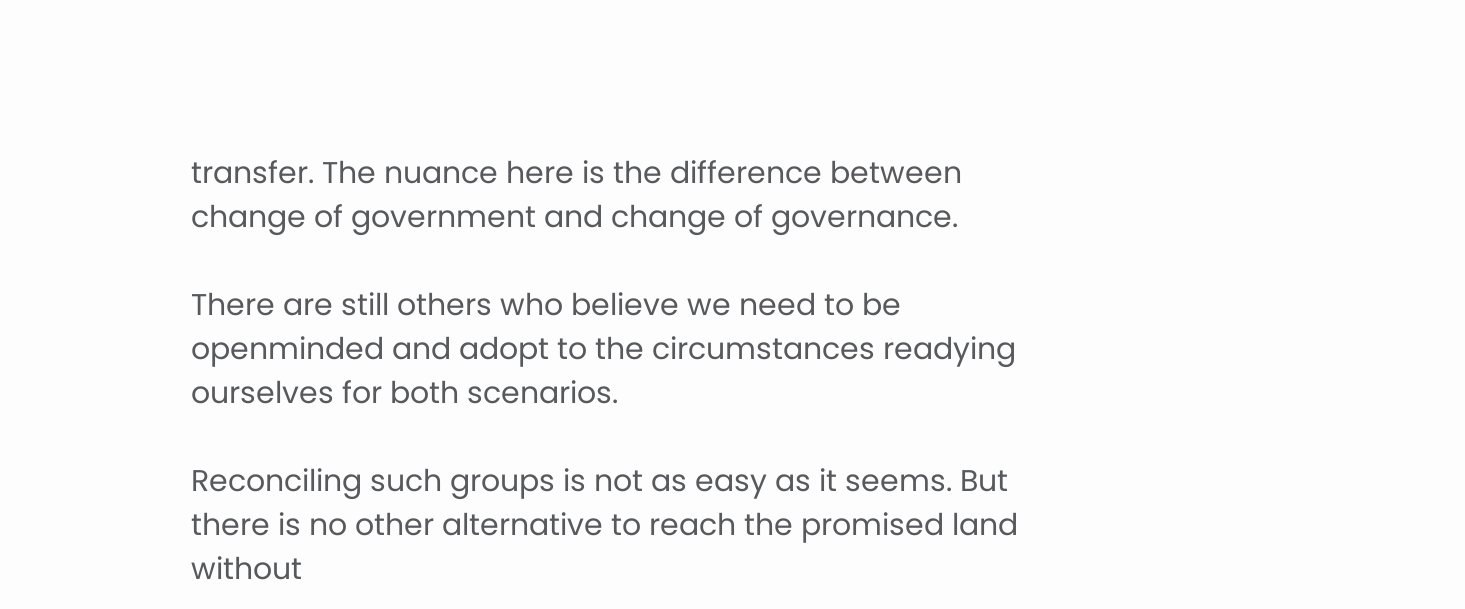transfer. The nuance here is the difference between change of government and change of governance.

There are still others who believe we need to be openminded and adopt to the circumstances readying ourselves for both scenarios.

Reconciling such groups is not as easy as it seems. But there is no other alternative to reach the promised land without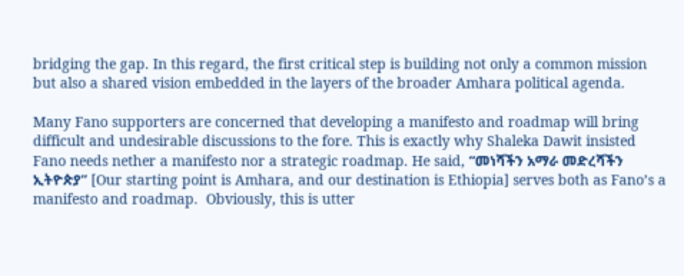bridging the gap. In this regard, the first critical step is building not only a common mission but also a shared vision embedded in the layers of the broader Amhara political agenda.

Many Fano supporters are concerned that developing a manifesto and roadmap will bring difficult and undesirable discussions to the fore. This is exactly why Shaleka Dawit insisted Fano needs nether a manifesto nor a strategic roadmap. He said, “መነሻችን አማራ መድረሻችን ኢትዮጵያ” [Our starting point is Amhara, and our destination is Ethiopia] serves both as Fano’s a manifesto and roadmap.  Obviously, this is utter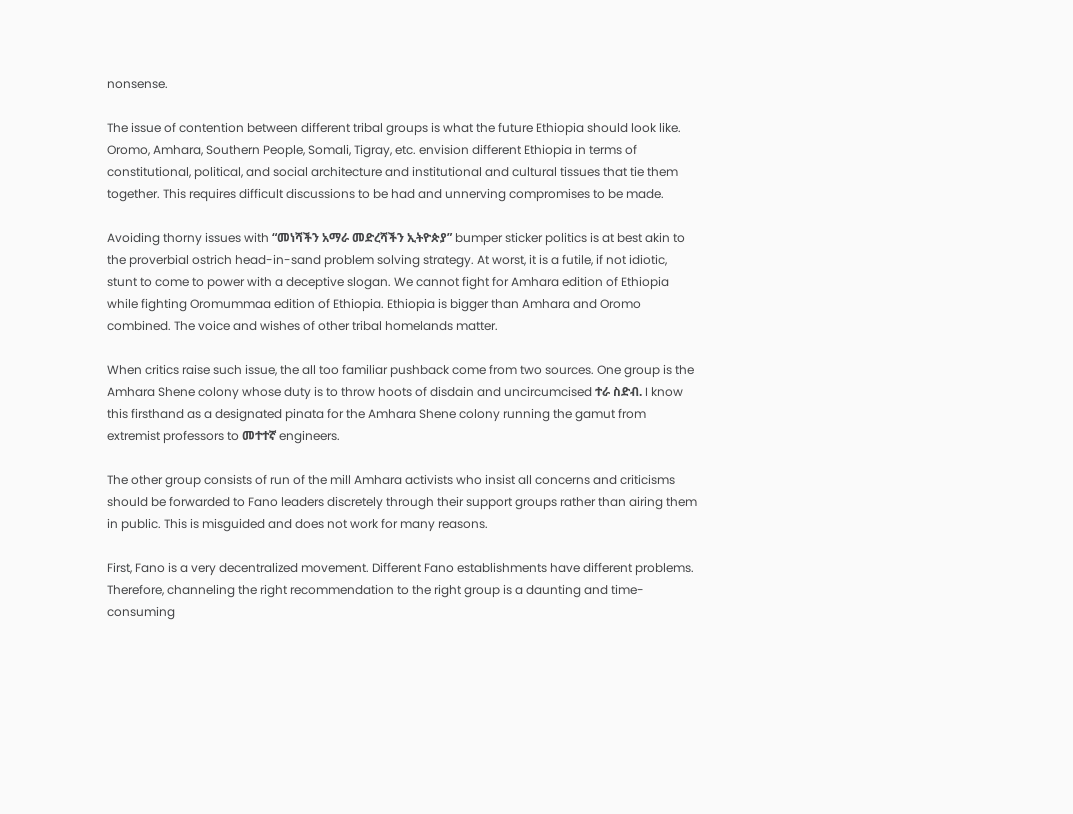nonsense.

The issue of contention between different tribal groups is what the future Ethiopia should look like. Oromo, Amhara, Southern People, Somali, Tigray, etc. envision different Ethiopia in terms of constitutional, political, and social architecture and institutional and cultural tissues that tie them together. This requires difficult discussions to be had and unnerving compromises to be made.

Avoiding thorny issues with “መነሻችን አማራ መድረሻችን ኢትዮጵያ” bumper sticker politics is at best akin to the proverbial ostrich head-in-sand problem solving strategy. At worst, it is a futile, if not idiotic, stunt to come to power with a deceptive slogan. We cannot fight for Amhara edition of Ethiopia while fighting Oromummaa edition of Ethiopia. Ethiopia is bigger than Amhara and Oromo combined. The voice and wishes of other tribal homelands matter.

When critics raise such issue, the all too familiar pushback come from two sources. One group is the Amhara Shene colony whose duty is to throw hoots of disdain and uncircumcised ተራ ስድብ. I know this firsthand as a designated pinata for the Amhara Shene colony running the gamut from extremist professors to መተተኛ engineers.

The other group consists of run of the mill Amhara activists who insist all concerns and criticisms should be forwarded to Fano leaders discretely through their support groups rather than airing them in public. This is misguided and does not work for many reasons.

First, Fano is a very decentralized movement. Different Fano establishments have different problems. Therefore, channeling the right recommendation to the right group is a daunting and time-consuming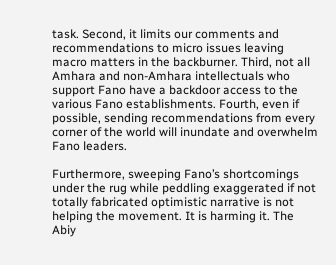task. Second, it limits our comments and recommendations to micro issues leaving macro matters in the backburner. Third, not all Amhara and non-Amhara intellectuals who support Fano have a backdoor access to the various Fano establishments. Fourth, even if possible, sending recommendations from every corner of the world will inundate and overwhelm Fano leaders.

Furthermore, sweeping Fano’s shortcomings under the rug while peddling exaggerated if not totally fabricated optimistic narrative is not helping the movement. It is harming it. The Abiy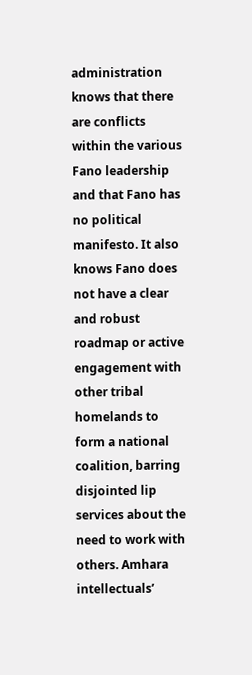administration knows that there are conflicts within the various Fano leadership and that Fano has no political manifesto. It also knows Fano does not have a clear and robust roadmap or active engagement with other tribal homelands to form a national coalition, barring disjointed lip services about the need to work with others. Amhara intellectuals’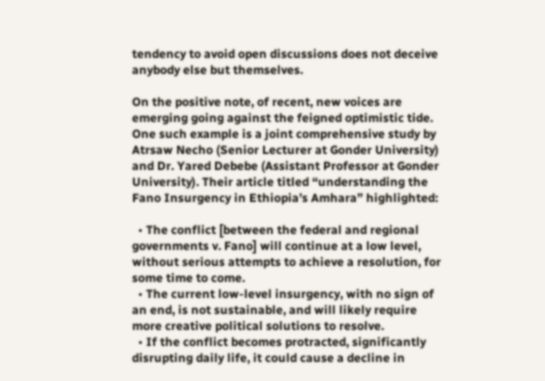tendency to avoid open discussions does not deceive anybody else but themselves.

On the positive note, of recent, new voices are emerging going against the feigned optimistic tide. One such example is a joint comprehensive study by Atrsaw Necho (Senior Lecturer at Gonder University) and Dr. Yared Debebe (Assistant Professor at Gonder University). Their article titled “understanding the Fano Insurgency in Ethiopia’s Amhara” highlighted:

  • The conflict [between the federal and regional governments v. Fano] will continue at a low level, without serious attempts to achieve a resolution, for some time to come.
  • The current low-level insurgency, with no sign of an end, is not sustainable, and will likely require more creative political solutions to resolve.
  • If the conflict becomes protracted, significantly disrupting daily life, it could cause a decline in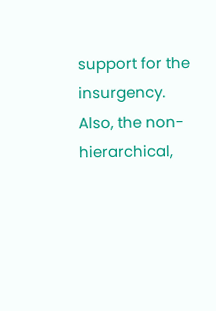support for the insurgency. Also, the non-hierarchical,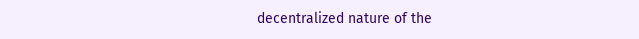decentralized nature of the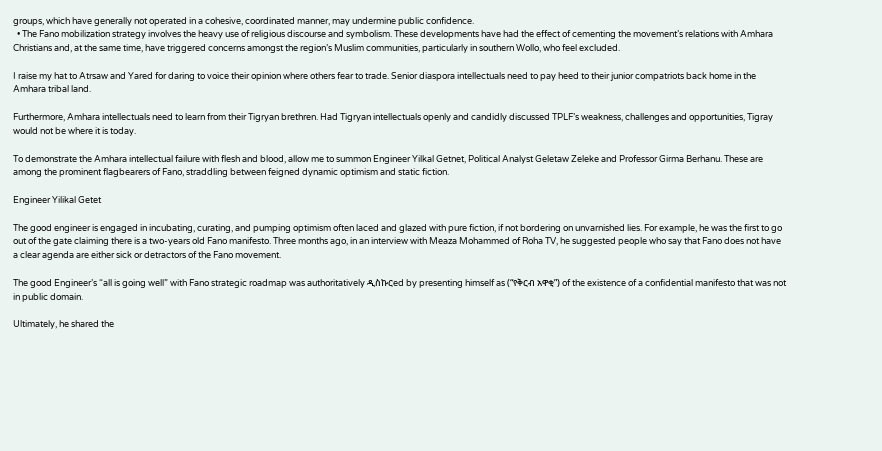groups, which have generally not operated in a cohesive, coordinated manner, may undermine public confidence.
  • The Fano mobilization strategy involves the heavy use of religious discourse and symbolism. These developments have had the effect of cementing the movement’s relations with Amhara Christians and, at the same time, have triggered concerns amongst the region’s Muslim communities, particularly in southern Wollo, who feel excluded.

I raise my hat to Atrsaw and Yared for daring to voice their opinion where others fear to trade. Senior diaspora intellectuals need to pay heed to their junior compatriots back home in the Amhara tribal land.

Furthermore, Amhara intellectuals need to learn from their Tigryan brethren. Had Tigryan intellectuals openly and candidly discussed TPLF’s weakness, challenges and opportunities, Tigray would not be where it is today.

To demonstrate the Amhara intellectual failure with flesh and blood, allow me to summon Engineer Yilkal Getnet, Political Analyst Geletaw Zeleke and Professor Girma Berhanu. These are among the prominent flagbearers of Fano, straddling between feigned dynamic optimism and static fiction.

Engineer Yilikal Getet

The good engineer is engaged in incubating, curating, and pumping optimism often laced and glazed with pure fiction, if not bordering on unvarnished lies. For example, he was the first to go out of the gate claiming there is a two-years old Fano manifesto. Three months ago, in an interview with Meaza Mohammed of Roha TV, he suggested people who say that Fano does not have a clear agenda are either sick or detractors of the Fano movement.

The good Engineer’s “all is going well” with Fano strategic roadmap was authoritatively ዲስኩርed by presenting himself as (“የቅርብ አዋቂ”) of the existence of a confidential manifesto that was not in public domain.

Ultimately, he shared the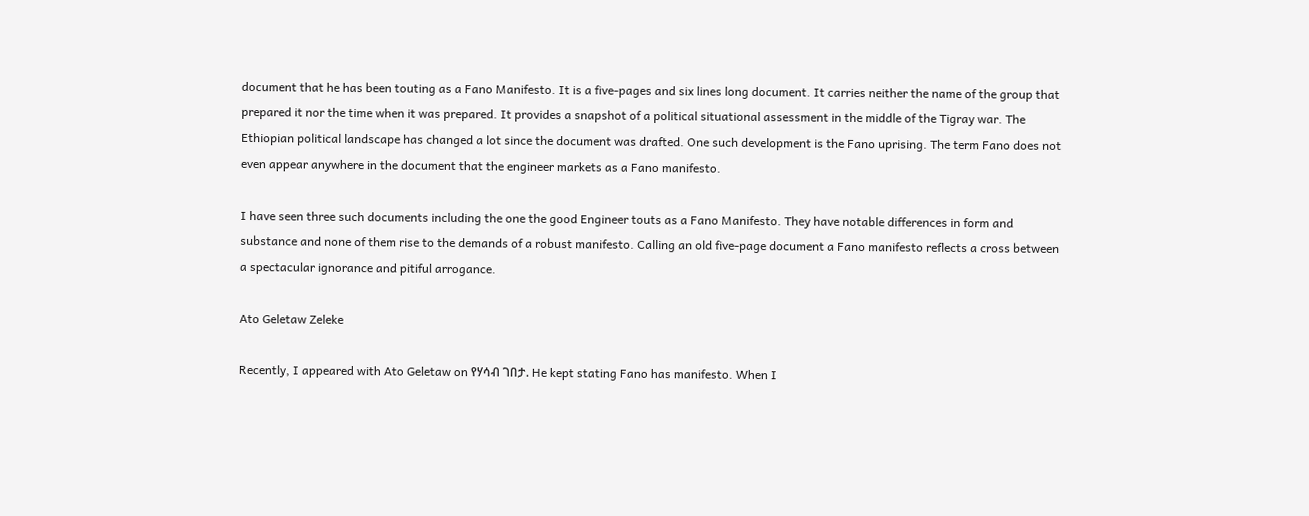document that he has been touting as a Fano Manifesto. It is a five-pages and six lines long document. It carries neither the name of the group that prepared it nor the time when it was prepared. It provides a snapshot of a political situational assessment in the middle of the Tigray war. The Ethiopian political landscape has changed a lot since the document was drafted. One such development is the Fano uprising. The term Fano does not even appear anywhere in the document that the engineer markets as a Fano manifesto.

I have seen three such documents including the one the good Engineer touts as a Fano Manifesto. They have notable differences in form and substance and none of them rise to the demands of a robust manifesto. Calling an old five-page document a Fano manifesto reflects a cross between a spectacular ignorance and pitiful arrogance.

Ato Geletaw Zeleke

Recently, I appeared with Ato Geletaw on የሃሳብ ገበታ. He kept stating Fano has manifesto. When I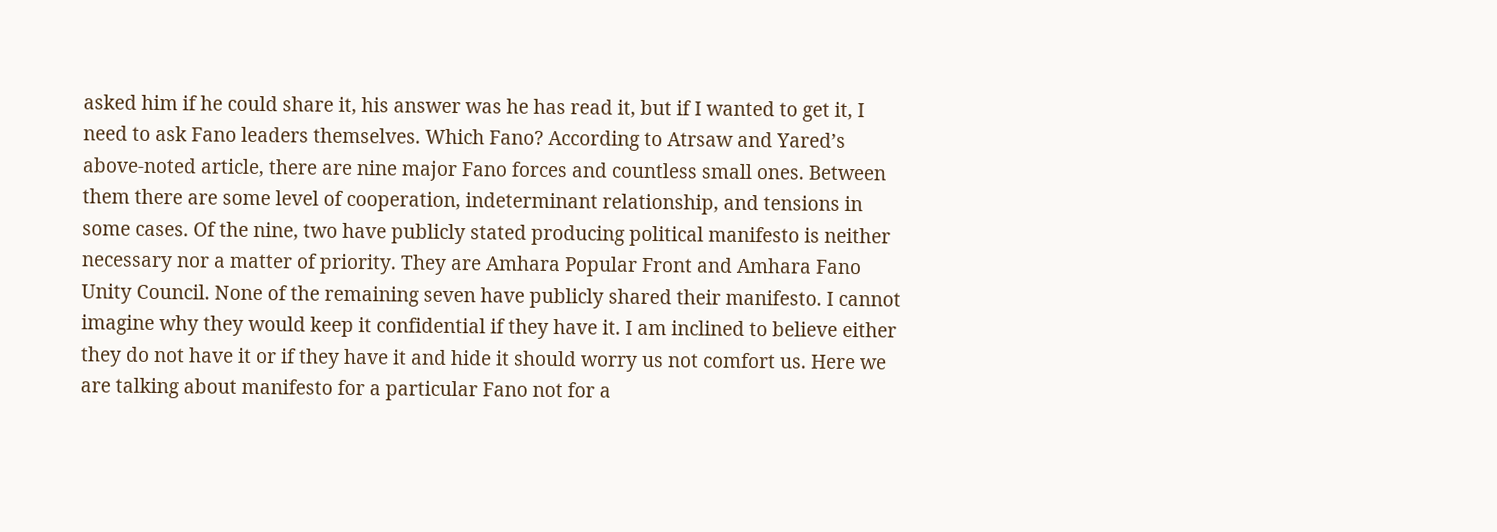asked him if he could share it, his answer was he has read it, but if I wanted to get it, I need to ask Fano leaders themselves. Which Fano? According to Atrsaw and Yared’s above-noted article, there are nine major Fano forces and countless small ones. Between them there are some level of cooperation, indeterminant relationship, and tensions in some cases. Of the nine, two have publicly stated producing political manifesto is neither necessary nor a matter of priority. They are Amhara Popular Front and Amhara Fano Unity Council. None of the remaining seven have publicly shared their manifesto. I cannot imagine why they would keep it confidential if they have it. I am inclined to believe either they do not have it or if they have it and hide it should worry us not comfort us. Here we are talking about manifesto for a particular Fano not for a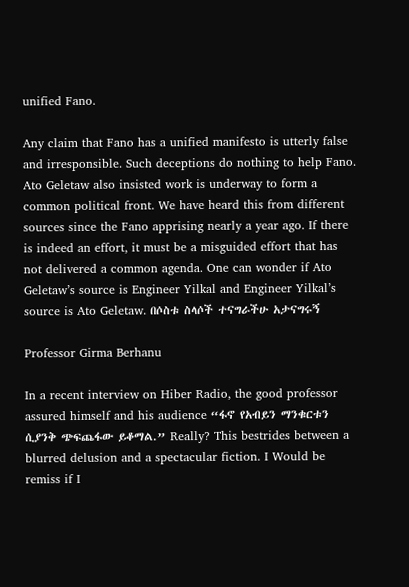unified Fano.

Any claim that Fano has a unified manifesto is utterly false and irresponsible. Such deceptions do nothing to help Fano. Ato Geletaw also insisted work is underway to form a common political front. We have heard this from different sources since the Fano apprising nearly a year ago. If there is indeed an effort, it must be a misguided effort that has not delivered a common agenda. One can wonder if Ato Geletaw’s source is Engineer Yilkal and Engineer Yilkal’s source is Ato Geletaw. በሶስቱ ስላሶች ተናግራችሁ አታናግሩኝ

Professor Girma Berhanu

In a recent interview on Hiber Radio, the good professor assured himself and his audience “ፋኖ የአብይን ማንቁርቱን ሲያንቅ ጭፍጨፋው ይቆማል.” Really? This bestrides between a blurred delusion and a spectacular fiction. I Would be remiss if I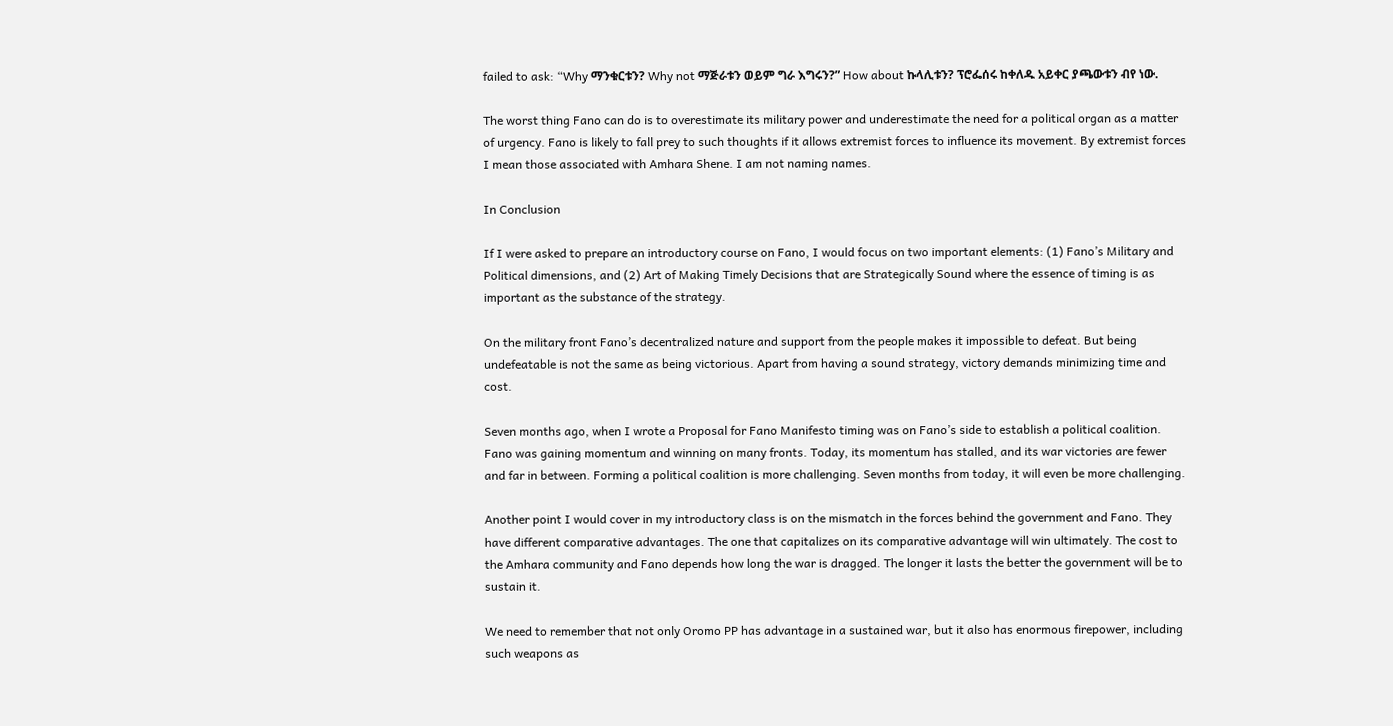failed to ask: “Why ማንቁርቱን? Why not ማጅራቱን ወይም ግራ እግሩን?” How about ኩላሊቱን? ፕሮፌሰሩ ከቀለዱ አይቀር ያጫውቱን ብየ ነው.

The worst thing Fano can do is to overestimate its military power and underestimate the need for a political organ as a matter of urgency. Fano is likely to fall prey to such thoughts if it allows extremist forces to influence its movement. By extremist forces I mean those associated with Amhara Shene. I am not naming names.

In Conclusion

If I were asked to prepare an introductory course on Fano, I would focus on two important elements: (1) Fano’s Military and Political dimensions, and (2) Art of Making Timely Decisions that are Strategically Sound where the essence of timing is as important as the substance of the strategy.

On the military front Fano’s decentralized nature and support from the people makes it impossible to defeat. But being undefeatable is not the same as being victorious. Apart from having a sound strategy, victory demands minimizing time and cost.

Seven months ago, when I wrote a Proposal for Fano Manifesto timing was on Fano’s side to establish a political coalition. Fano was gaining momentum and winning on many fronts. Today, its momentum has stalled, and its war victories are fewer and far in between. Forming a political coalition is more challenging. Seven months from today, it will even be more challenging.

Another point I would cover in my introductory class is on the mismatch in the forces behind the government and Fano. They have different comparative advantages. The one that capitalizes on its comparative advantage will win ultimately. The cost to the Amhara community and Fano depends how long the war is dragged. The longer it lasts the better the government will be to sustain it.

We need to remember that not only Oromo PP has advantage in a sustained war, but it also has enormous firepower, including such weapons as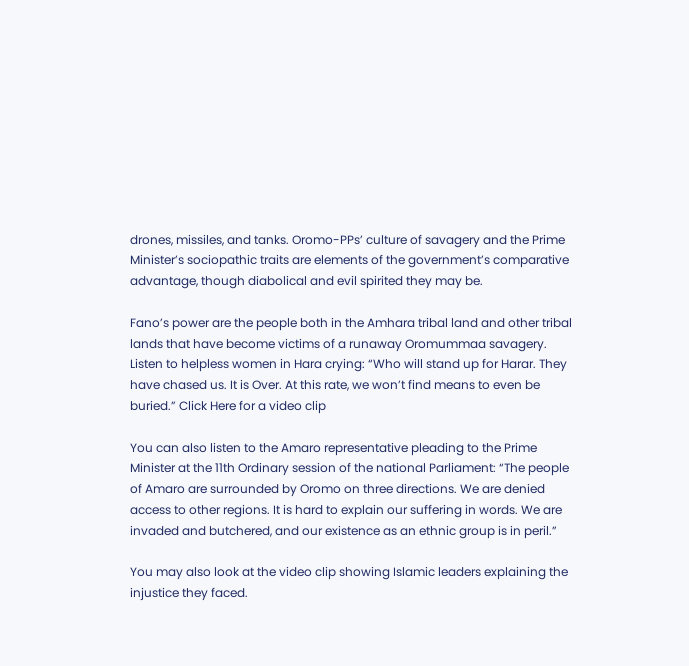drones, missiles, and tanks. Oromo-PPs’ culture of savagery and the Prime Minister’s sociopathic traits are elements of the government’s comparative advantage, though diabolical and evil spirited they may be.

Fano’s power are the people both in the Amhara tribal land and other tribal lands that have become victims of a runaway Oromummaa savagery. Listen to helpless women in Hara crying: “Who will stand up for Harar. They have chased us. It is Over. At this rate, we won’t find means to even be buried.” Click Here for a video clip

You can also listen to the Amaro representative pleading to the Prime Minister at the 11th Ordinary session of the national Parliament: “The people of Amaro are surrounded by Oromo on three directions. We are denied access to other regions. It is hard to explain our suffering in words. We are invaded and butchered, and our existence as an ethnic group is in peril.”

You may also look at the video clip showing Islamic leaders explaining the injustice they faced.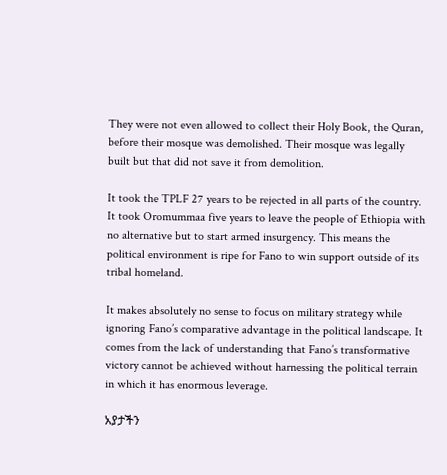They were not even allowed to collect their Holy Book, the Quran, before their mosque was demolished. Their mosque was legally built but that did not save it from demolition.

It took the TPLF 27 years to be rejected in all parts of the country. It took Oromummaa five years to leave the people of Ethiopia with no alternative but to start armed insurgency. This means the political environment is ripe for Fano to win support outside of its tribal homeland.

It makes absolutely no sense to focus on military strategy while ignoring Fano’s comparative advantage in the political landscape. It comes from the lack of understanding that Fano’s transformative victory cannot be achieved without harnessing the political terrain in which it has enormous leverage.

አያታችን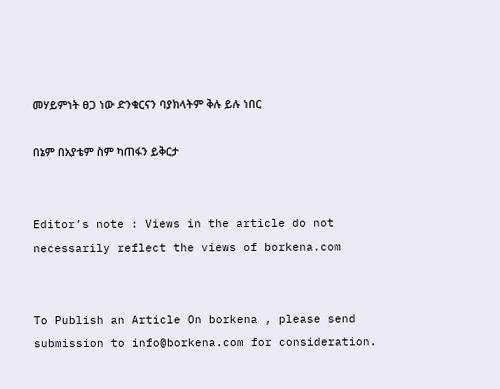መሃይምነት ፀጋ ነው ድንቁርናን ባያክላትም ቅሉ ይሉ ነበር

በኔም በአያቴም ስም ካጠፋን ይቅርታ


Editor’s note : Views in the article do not necessarily reflect the views of borkena.com


To Publish an Article On borkena , please send submission to info@borkena.com for consideration.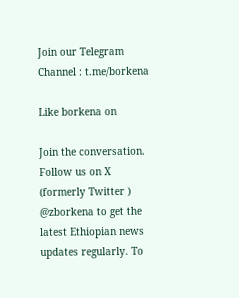Join our Telegram Channel : t.me/borkena

Like borkena on

Join the conversation. Follow us on X (formerly Twitter ) @zborkena to get the latest Ethiopian news updates regularly. To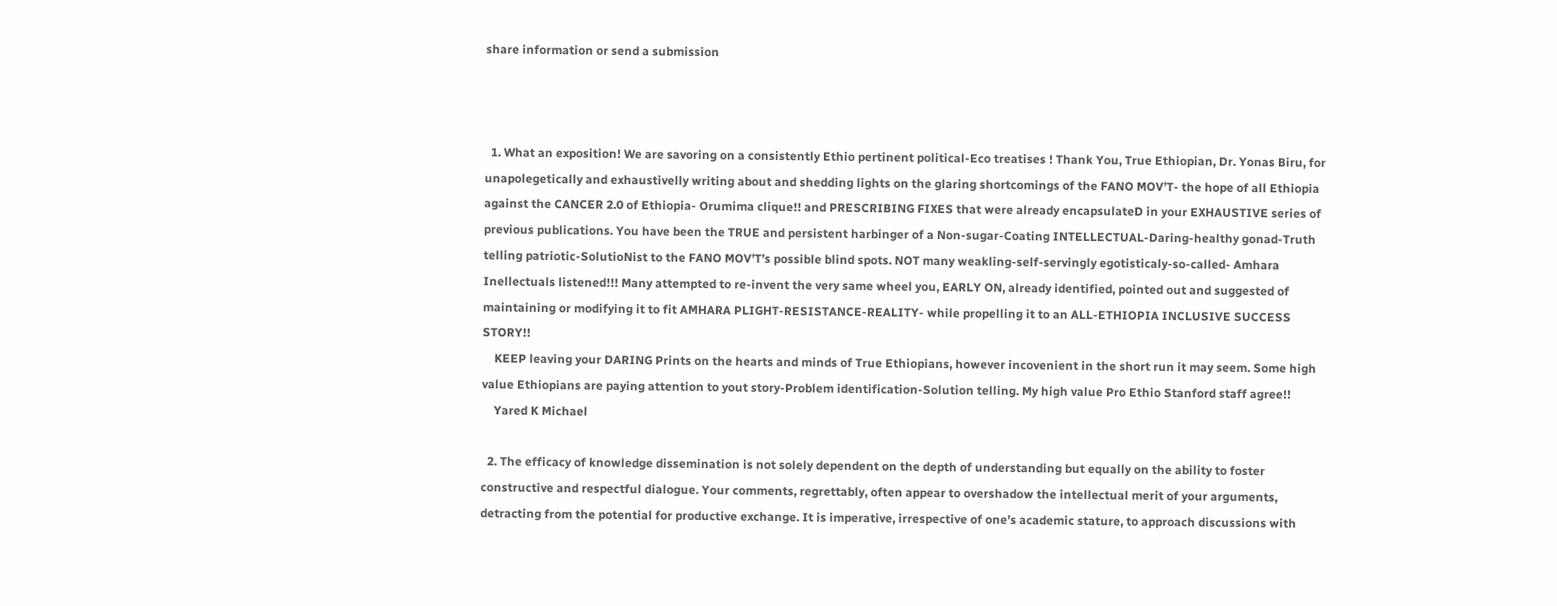share information or send a submission



  1. What an exposition! We are savoring on a consistently Ethio pertinent political-Eco treatises ! Thank You, True Ethiopian, Dr. Yonas Biru, for unapolegetically and exhaustivelly writing about and shedding lights on the glaring shortcomings of the FANO MOV’T- the hope of all Ethiopia against the CANCER 2.0 of Ethiopia- Orumima clique!! and PRESCRIBING FIXES that were already encapsulateD in your EXHAUSTIVE series of previous publications. You have been the TRUE and persistent harbinger of a Non-sugar-Coating INTELLECTUAL-Daring-healthy gonad-Truth telling patriotic-SolutioNist to the FANO MOV’T’s possible blind spots. NOT many weakling-self-servingly egotisticaly-so-called- Amhara Inellectuals listened!!! Many attempted to re-invent the very same wheel you, EARLY ON, already identified, pointed out and suggested of maintaining or modifying it to fit AMHARA PLIGHT-RESISTANCE-REALITY- while propelling it to an ALL-ETHIOPIA INCLUSIVE SUCCESS STORY!!
    KEEP leaving your DARING Prints on the hearts and minds of True Ethiopians, however incovenient in the short run it may seem. Some high value Ethiopians are paying attention to yout story-Problem identification-Solution telling. My high value Pro Ethio Stanford staff agree!!
    Yared K Michael

  2. The efficacy of knowledge dissemination is not solely dependent on the depth of understanding but equally on the ability to foster constructive and respectful dialogue. Your comments, regrettably, often appear to overshadow the intellectual merit of your arguments, detracting from the potential for productive exchange. It is imperative, irrespective of one’s academic stature, to approach discussions with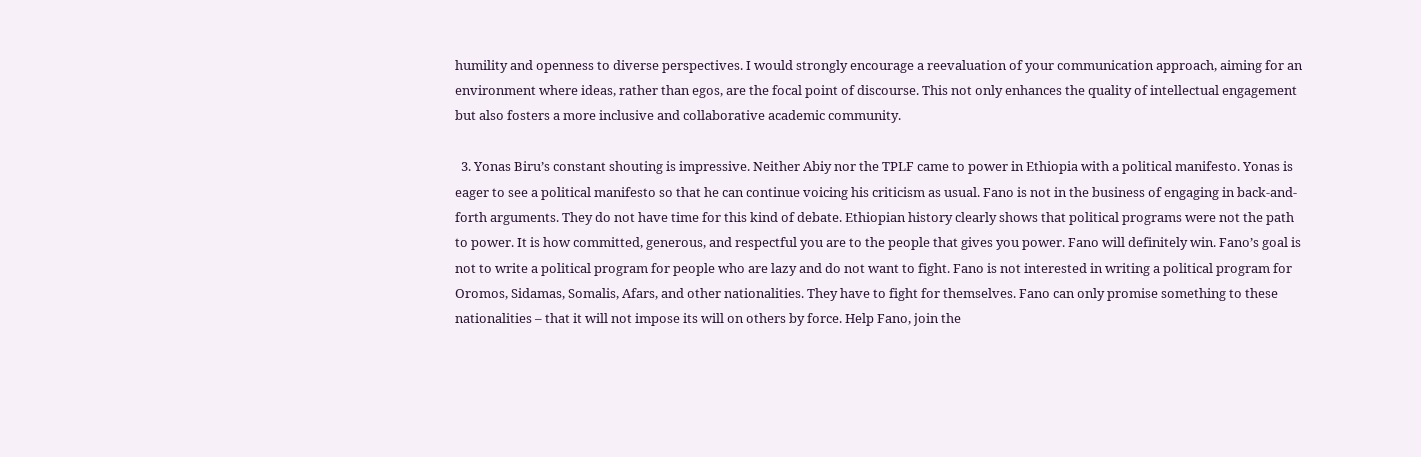humility and openness to diverse perspectives. I would strongly encourage a reevaluation of your communication approach, aiming for an environment where ideas, rather than egos, are the focal point of discourse. This not only enhances the quality of intellectual engagement but also fosters a more inclusive and collaborative academic community.

  3. Yonas Biru’s constant shouting is impressive. Neither Abiy nor the TPLF came to power in Ethiopia with a political manifesto. Yonas is eager to see a political manifesto so that he can continue voicing his criticism as usual. Fano is not in the business of engaging in back-and-forth arguments. They do not have time for this kind of debate. Ethiopian history clearly shows that political programs were not the path to power. It is how committed, generous, and respectful you are to the people that gives you power. Fano will definitely win. Fano’s goal is not to write a political program for people who are lazy and do not want to fight. Fano is not interested in writing a political program for Oromos, Sidamas, Somalis, Afars, and other nationalities. They have to fight for themselves. Fano can only promise something to these nationalities – that it will not impose its will on others by force. Help Fano, join the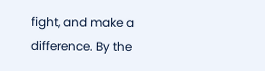fight, and make a difference. By the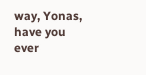way, Yonas, have you ever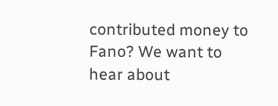contributed money to Fano? We want to hear about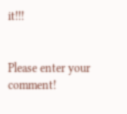it!!!


Please enter your comment!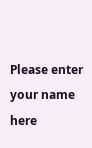Please enter your name here